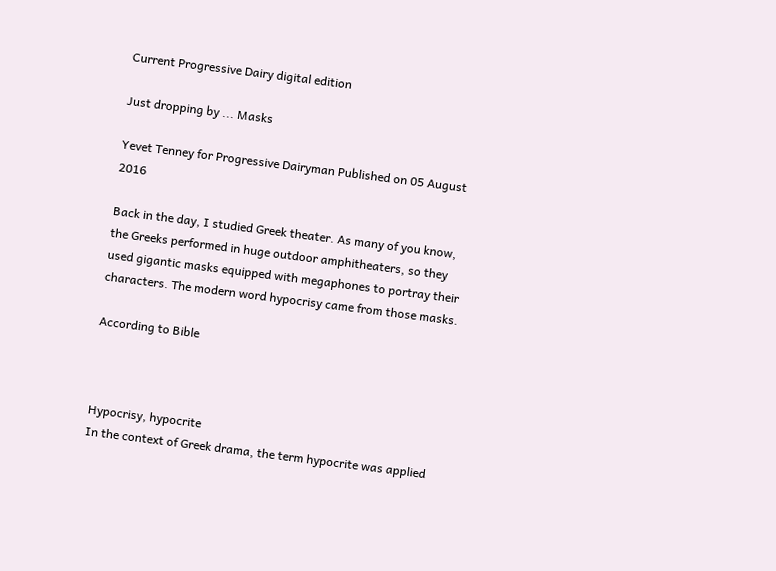Current Progressive Dairy digital edition

Just dropping by ... Masks

Yevet Tenney for Progressive Dairyman Published on 05 August 2016

Back in the day, I studied Greek theater. As many of you know, the Greeks performed in huge outdoor amphitheaters, so they used gigantic masks equipped with megaphones to portray their characters. The modern word hypocrisy came from those masks.

According to Bible



Hypocrisy, hypocrite
In the context of Greek drama, the term hypocrite was applied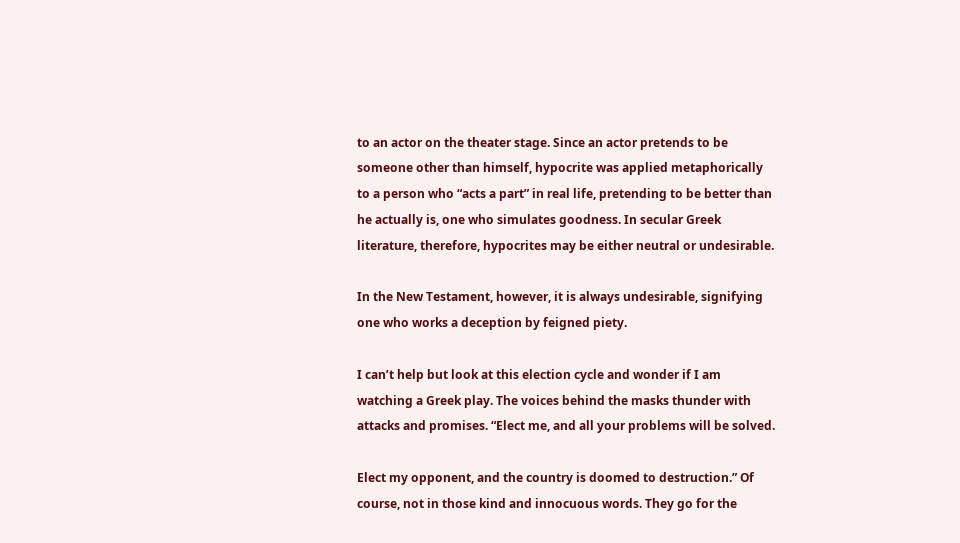to an actor on the theater stage. Since an actor pretends to be someone other than himself, hypocrite was applied metaphorically to a person who “acts a part” in real life, pretending to be better than he actually is, one who simulates goodness. In secular Greek literature, therefore, hypocrites may be either neutral or undesirable.

In the New Testament, however, it is always undesirable, signifying one who works a deception by feigned piety.

I can’t help but look at this election cycle and wonder if I am watching a Greek play. The voices behind the masks thunder with attacks and promises. “Elect me, and all your problems will be solved.

Elect my opponent, and the country is doomed to destruction.” Of course, not in those kind and innocuous words. They go for the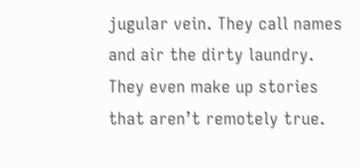jugular vein. They call names and air the dirty laundry. They even make up stories that aren’t remotely true.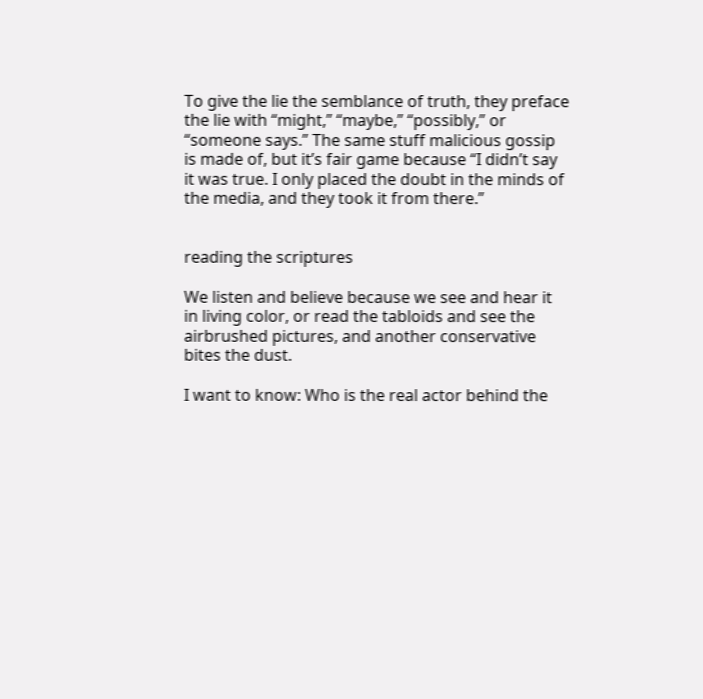To give the lie the semblance of truth, they preface the lie with “might,” “maybe,” “possibly,” or “someone says.” The same stuff malicious gossip is made of, but it’s fair game because “I didn’t say it was true. I only placed the doubt in the minds of the media, and they took it from there.”


reading the scriptures

We listen and believe because we see and hear it in living color, or read the tabloids and see the airbrushed pictures, and another conservative bites the dust.

I want to know: Who is the real actor behind the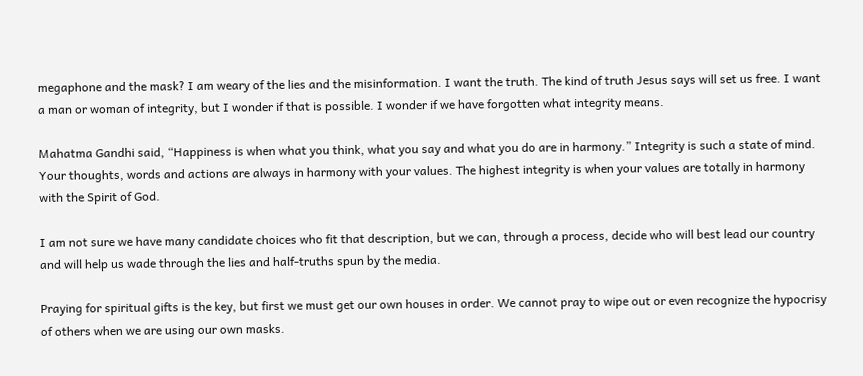megaphone and the mask? I am weary of the lies and the misinformation. I want the truth. The kind of truth Jesus says will set us free. I want a man or woman of integrity, but I wonder if that is possible. I wonder if we have forgotten what integrity means.

Mahatma Gandhi said, “Happiness is when what you think, what you say and what you do are in harmony.” Integrity is such a state of mind. Your thoughts, words and actions are always in harmony with your values. The highest integrity is when your values are totally in harmony with the Spirit of God.

I am not sure we have many candidate choices who fit that description, but we can, through a process, decide who will best lead our country and will help us wade through the lies and half-truths spun by the media.

Praying for spiritual gifts is the key, but first we must get our own houses in order. We cannot pray to wipe out or even recognize the hypocrisy of others when we are using our own masks.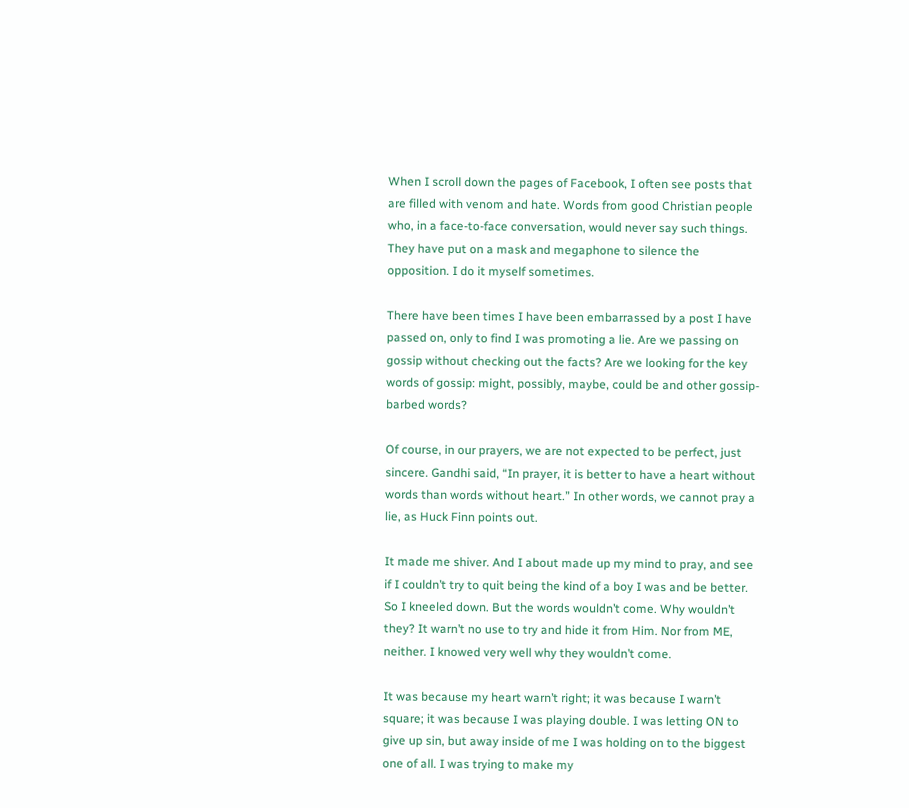When I scroll down the pages of Facebook, I often see posts that are filled with venom and hate. Words from good Christian people who, in a face-to-face conversation, would never say such things. They have put on a mask and megaphone to silence the opposition. I do it myself sometimes.

There have been times I have been embarrassed by a post I have passed on, only to find I was promoting a lie. Are we passing on gossip without checking out the facts? Are we looking for the key words of gossip: might, possibly, maybe, could be and other gossip-barbed words?

Of course, in our prayers, we are not expected to be perfect, just sincere. Gandhi said, “In prayer, it is better to have a heart without words than words without heart.” In other words, we cannot pray a lie, as Huck Finn points out.

It made me shiver. And I about made up my mind to pray, and see if I couldn’t try to quit being the kind of a boy I was and be better. So I kneeled down. But the words wouldn’t come. Why wouldn’t they? It warn’t no use to try and hide it from Him. Nor from ME, neither. I knowed very well why they wouldn’t come.

It was because my heart warn’t right; it was because I warn’t square; it was because I was playing double. I was letting ON to give up sin, but away inside of me I was holding on to the biggest one of all. I was trying to make my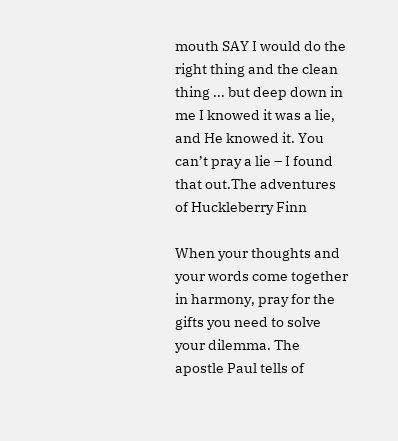mouth SAY I would do the right thing and the clean thing ... but deep down in me I knowed it was a lie, and He knowed it. You can’t pray a lie – I found that out.The adventures of Huckleberry Finn

When your thoughts and your words come together in harmony, pray for the gifts you need to solve your dilemma. The apostle Paul tells of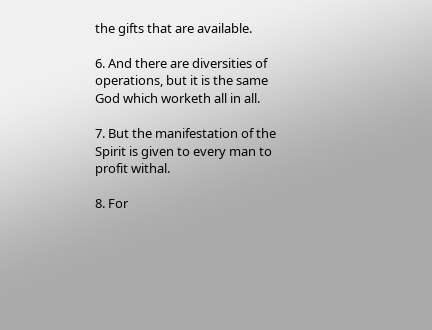the gifts that are available.

6. And there are diversities of operations, but it is the same God which worketh all in all.

7. But the manifestation of the Spirit is given to every man to profit withal.

8. For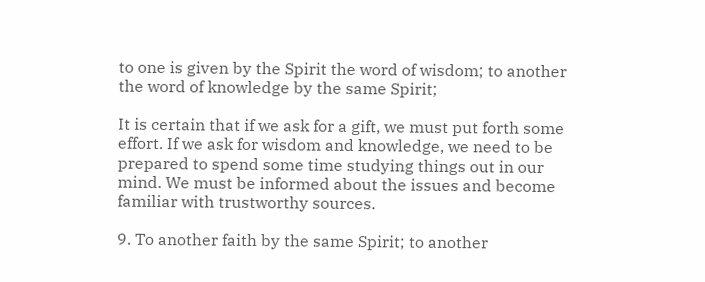to one is given by the Spirit the word of wisdom; to another the word of knowledge by the same Spirit;

It is certain that if we ask for a gift, we must put forth some effort. If we ask for wisdom and knowledge, we need to be prepared to spend some time studying things out in our mind. We must be informed about the issues and become familiar with trustworthy sources.

9. To another faith by the same Spirit; to another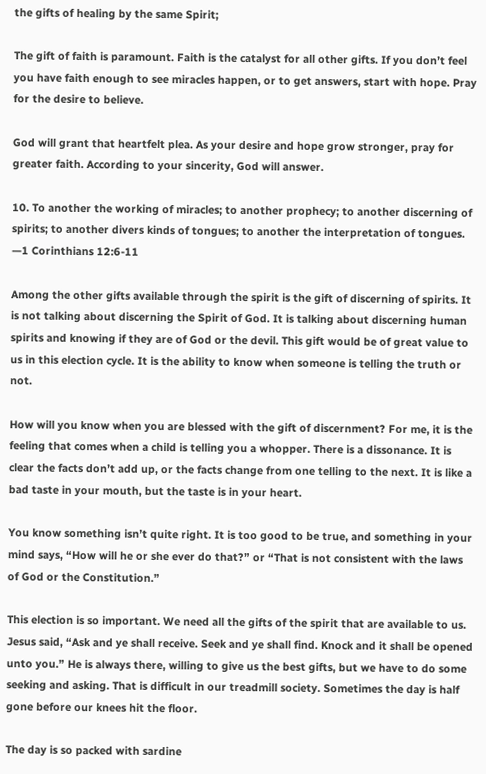the gifts of healing by the same Spirit;

The gift of faith is paramount. Faith is the catalyst for all other gifts. If you don’t feel you have faith enough to see miracles happen, or to get answers, start with hope. Pray for the desire to believe.

God will grant that heartfelt plea. As your desire and hope grow stronger, pray for greater faith. According to your sincerity, God will answer.

10. To another the working of miracles; to another prophecy; to another discerning of spirits; to another divers kinds of tongues; to another the interpretation of tongues.
—1 Corinthians 12:6-11

Among the other gifts available through the spirit is the gift of discerning of spirits. It is not talking about discerning the Spirit of God. It is talking about discerning human spirits and knowing if they are of God or the devil. This gift would be of great value to us in this election cycle. It is the ability to know when someone is telling the truth or not.

How will you know when you are blessed with the gift of discernment? For me, it is the feeling that comes when a child is telling you a whopper. There is a dissonance. It is clear the facts don’t add up, or the facts change from one telling to the next. It is like a bad taste in your mouth, but the taste is in your heart.

You know something isn’t quite right. It is too good to be true, and something in your mind says, “How will he or she ever do that?” or “That is not consistent with the laws of God or the Constitution.”

This election is so important. We need all the gifts of the spirit that are available to us. Jesus said, “Ask and ye shall receive. Seek and ye shall find. Knock and it shall be opened unto you.” He is always there, willing to give us the best gifts, but we have to do some seeking and asking. That is difficult in our treadmill society. Sometimes the day is half gone before our knees hit the floor.

The day is so packed with sardine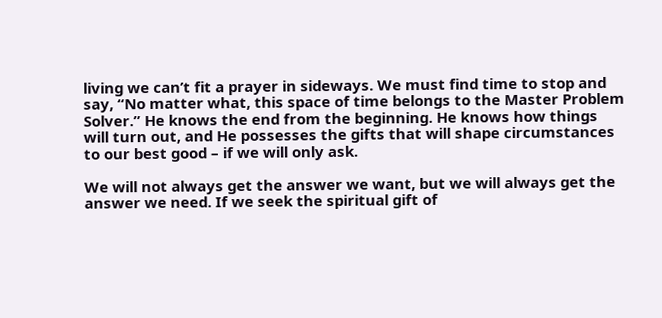living we can’t fit a prayer in sideways. We must find time to stop and say, “No matter what, this space of time belongs to the Master Problem Solver.” He knows the end from the beginning. He knows how things will turn out, and He possesses the gifts that will shape circumstances to our best good – if we will only ask.

We will not always get the answer we want, but we will always get the answer we need. If we seek the spiritual gift of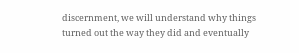discernment, we will understand why things turned out the way they did and eventually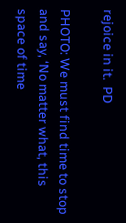rejoice in it.  PD

PHOTO: We must find time to stop and say, ‘No matter what, this space of time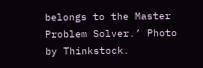belongs to the Master Problem Solver.’ Photo by Thinkstock.